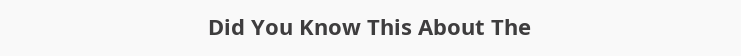Did You Know This About The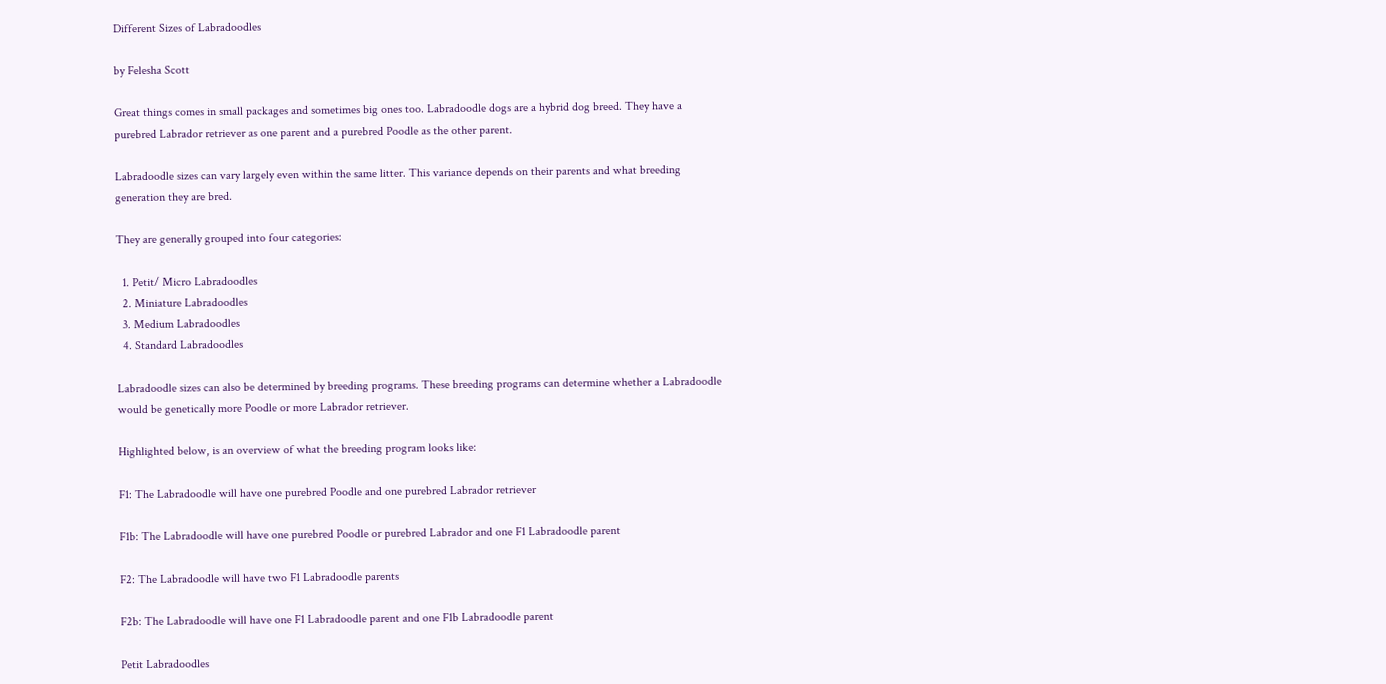Different Sizes of Labradoodles

by Felesha Scott

Great things comes in small packages and sometimes big ones too. Labradoodle dogs are a hybrid dog breed. They have a purebred Labrador retriever as one parent and a purebred Poodle as the other parent.

Labradoodle sizes can vary largely even within the same litter. This variance depends on their parents and what breeding generation they are bred.

They are generally grouped into four categories:

  1. Petit/ Micro Labradoodles
  2. Miniature Labradoodles
  3. Medium Labradoodles
  4. Standard Labradoodles

Labradoodle sizes can also be determined by breeding programs. These breeding programs can determine whether a Labradoodle would be genetically more Poodle or more Labrador retriever.

Highlighted below, is an overview of what the breeding program looks like:

F1: The Labradoodle will have one purebred Poodle and one purebred Labrador retriever

F1b: The Labradoodle will have one purebred Poodle or purebred Labrador and one F1 Labradoodle parent

F2: The Labradoodle will have two F1 Labradoodle parents

F2b: The Labradoodle will have one F1 Labradoodle parent and one F1b Labradoodle parent

Petit Labradoodles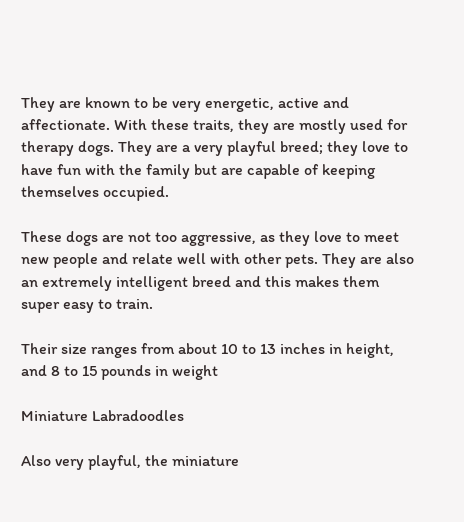They are known to be very energetic, active and affectionate. With these traits, they are mostly used for therapy dogs. They are a very playful breed; they love to have fun with the family but are capable of keeping themselves occupied.

These dogs are not too aggressive, as they love to meet new people and relate well with other pets. They are also an extremely intelligent breed and this makes them super easy to train.

Their size ranges from about 10 to 13 inches in height, and 8 to 15 pounds in weight

Miniature Labradoodles

Also very playful, the miniature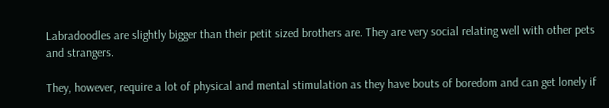Labradoodles are slightly bigger than their petit sized brothers are. They are very social relating well with other pets and strangers.

They, however, require a lot of physical and mental stimulation as they have bouts of boredom and can get lonely if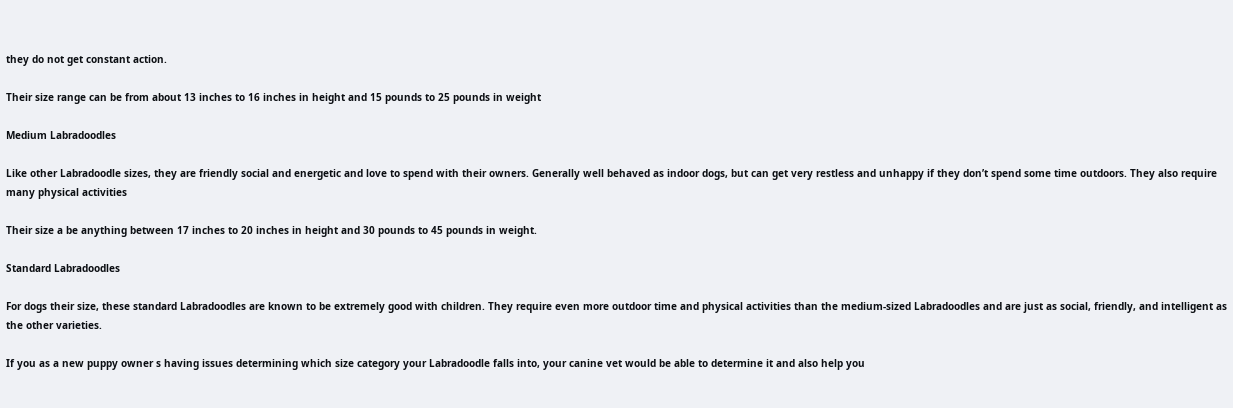they do not get constant action.

Their size range can be from about 13 inches to 16 inches in height and 15 pounds to 25 pounds in weight

Medium Labradoodles

Like other Labradoodle sizes, they are friendly social and energetic and love to spend with their owners. Generally well behaved as indoor dogs, but can get very restless and unhappy if they don’t spend some time outdoors. They also require many physical activities

Their size a be anything between 17 inches to 20 inches in height and 30 pounds to 45 pounds in weight.

Standard Labradoodles

For dogs their size, these standard Labradoodles are known to be extremely good with children. They require even more outdoor time and physical activities than the medium-sized Labradoodles and are just as social, friendly, and intelligent as the other varieties.

If you as a new puppy owner s having issues determining which size category your Labradoodle falls into, your canine vet would be able to determine it and also help you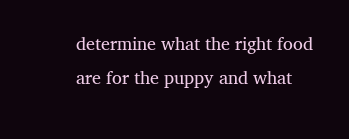determine what the right food are for the puppy and what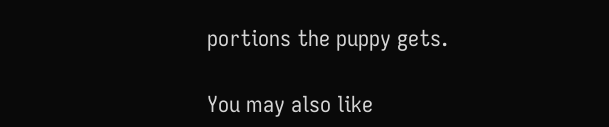portions the puppy gets.

You may also like